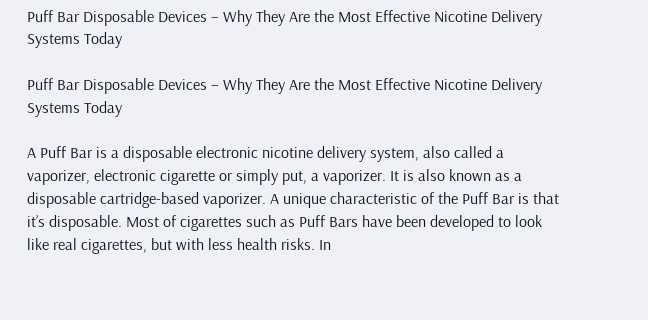Puff Bar Disposable Devices – Why They Are the Most Effective Nicotine Delivery Systems Today

Puff Bar Disposable Devices – Why They Are the Most Effective Nicotine Delivery Systems Today

A Puff Bar is a disposable electronic nicotine delivery system, also called a vaporizer, electronic cigarette or simply put, a vaporizer. It is also known as a disposable cartridge-based vaporizer. A unique characteristic of the Puff Bar is that it’s disposable. Most of cigarettes such as Puff Bars have been developed to look like real cigarettes, but with less health risks. In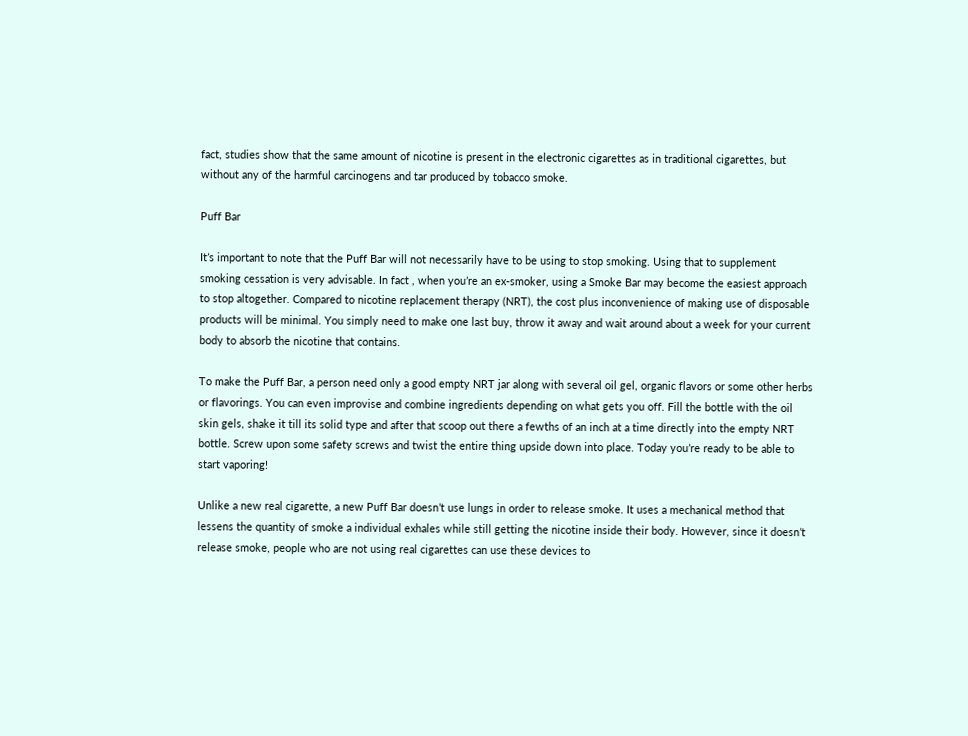fact, studies show that the same amount of nicotine is present in the electronic cigarettes as in traditional cigarettes, but without any of the harmful carcinogens and tar produced by tobacco smoke.

Puff Bar

It’s important to note that the Puff Bar will not necessarily have to be using to stop smoking. Using that to supplement smoking cessation is very advisable. In fact , when you’re an ex-smoker, using a Smoke Bar may become the easiest approach to stop altogether. Compared to nicotine replacement therapy (NRT), the cost plus inconvenience of making use of disposable products will be minimal. You simply need to make one last buy, throw it away and wait around about a week for your current body to absorb the nicotine that contains.

To make the Puff Bar, a person need only a good empty NRT jar along with several oil gel, organic flavors or some other herbs or flavorings. You can even improvise and combine ingredients depending on what gets you off. Fill the bottle with the oil skin gels, shake it till its solid type and after that scoop out there a fewths of an inch at a time directly into the empty NRT bottle. Screw upon some safety screws and twist the entire thing upside down into place. Today you’re ready to be able to start vaporing!

Unlike a new real cigarette, a new Puff Bar doesn’t use lungs in order to release smoke. It uses a mechanical method that lessens the quantity of smoke a individual exhales while still getting the nicotine inside their body. However, since it doesn’t release smoke, people who are not using real cigarettes can use these devices to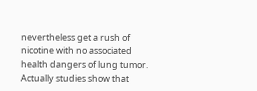nevertheless get a rush of nicotine with no associated health dangers of lung tumor. Actually studies show that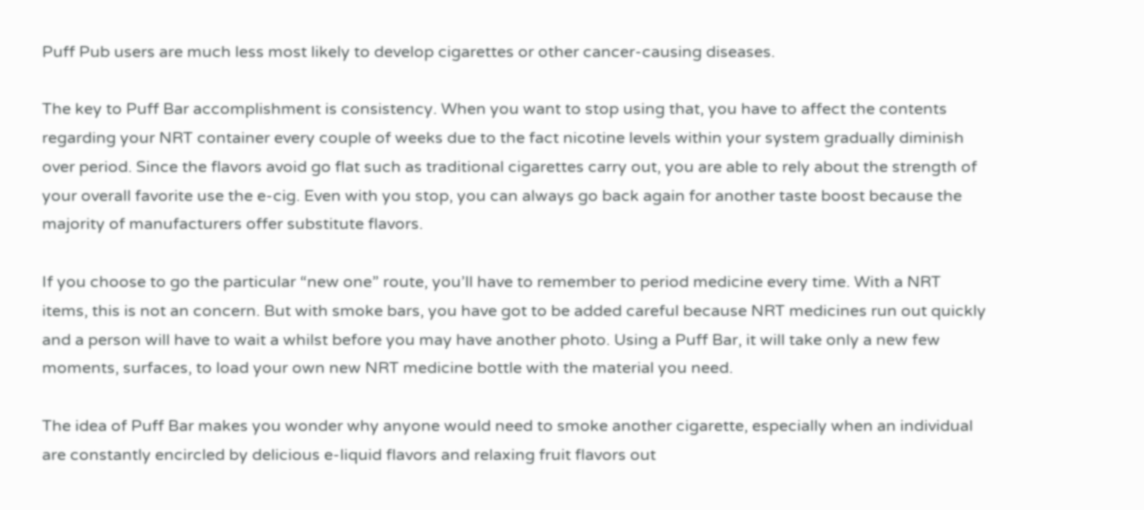Puff Pub users are much less most likely to develop cigarettes or other cancer-causing diseases.

The key to Puff Bar accomplishment is consistency. When you want to stop using that, you have to affect the contents regarding your NRT container every couple of weeks due to the fact nicotine levels within your system gradually diminish over period. Since the flavors avoid go flat such as traditional cigarettes carry out, you are able to rely about the strength of your overall favorite use the e-cig. Even with you stop, you can always go back again for another taste boost because the majority of manufacturers offer substitute flavors.

If you choose to go the particular “new one” route, you’ll have to remember to period medicine every time. With a NRT items, this is not an concern. But with smoke bars, you have got to be added careful because NRT medicines run out quickly and a person will have to wait a whilst before you may have another photo. Using a Puff Bar, it will take only a new few moments, surfaces, to load your own new NRT medicine bottle with the material you need.

The idea of Puff Bar makes you wonder why anyone would need to smoke another cigarette, especially when an individual are constantly encircled by delicious e-liquid flavors and relaxing fruit flavors out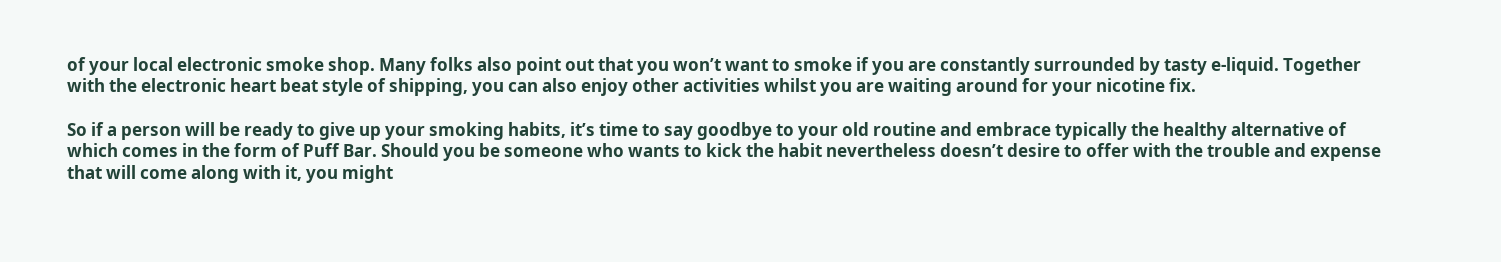of your local electronic smoke shop. Many folks also point out that you won’t want to smoke if you are constantly surrounded by tasty e-liquid. Together with the electronic heart beat style of shipping, you can also enjoy other activities whilst you are waiting around for your nicotine fix.

So if a person will be ready to give up your smoking habits, it’s time to say goodbye to your old routine and embrace typically the healthy alternative of which comes in the form of Puff Bar. Should you be someone who wants to kick the habit nevertheless doesn’t desire to offer with the trouble and expense that will come along with it, you might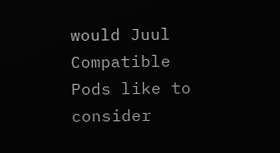would Juul Compatible Pods like to consider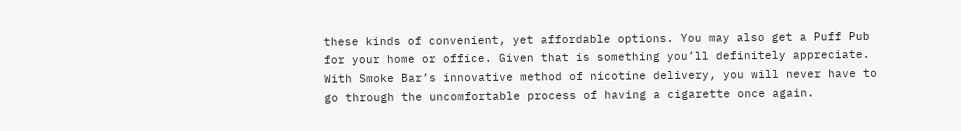these kinds of convenient, yet affordable options. You may also get a Puff Pub for your home or office. Given that is something you’ll definitely appreciate. With Smoke Bar’s innovative method of nicotine delivery, you will never have to go through the uncomfortable process of having a cigarette once again.